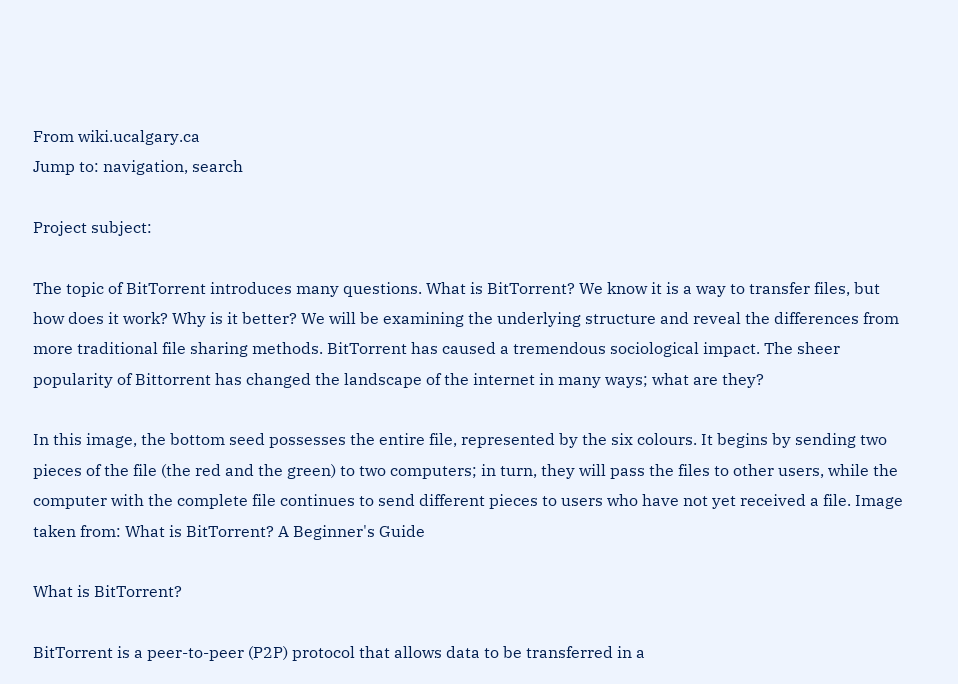From wiki.ucalgary.ca
Jump to: navigation, search

Project subject:

The topic of BitTorrent introduces many questions. What is BitTorrent? We know it is a way to transfer files, but how does it work? Why is it better? We will be examining the underlying structure and reveal the differences from more traditional file sharing methods. BitTorrent has caused a tremendous sociological impact. The sheer popularity of Bittorrent has changed the landscape of the internet in many ways; what are they?

In this image, the bottom seed possesses the entire file, represented by the six colours. It begins by sending two pieces of the file (the red and the green) to two computers; in turn, they will pass the files to other users, while the computer with the complete file continues to send different pieces to users who have not yet received a file. Image taken from: What is BitTorrent? A Beginner's Guide

What is BitTorrent?

BitTorrent is a peer-to-peer (P2P) protocol that allows data to be transferred in a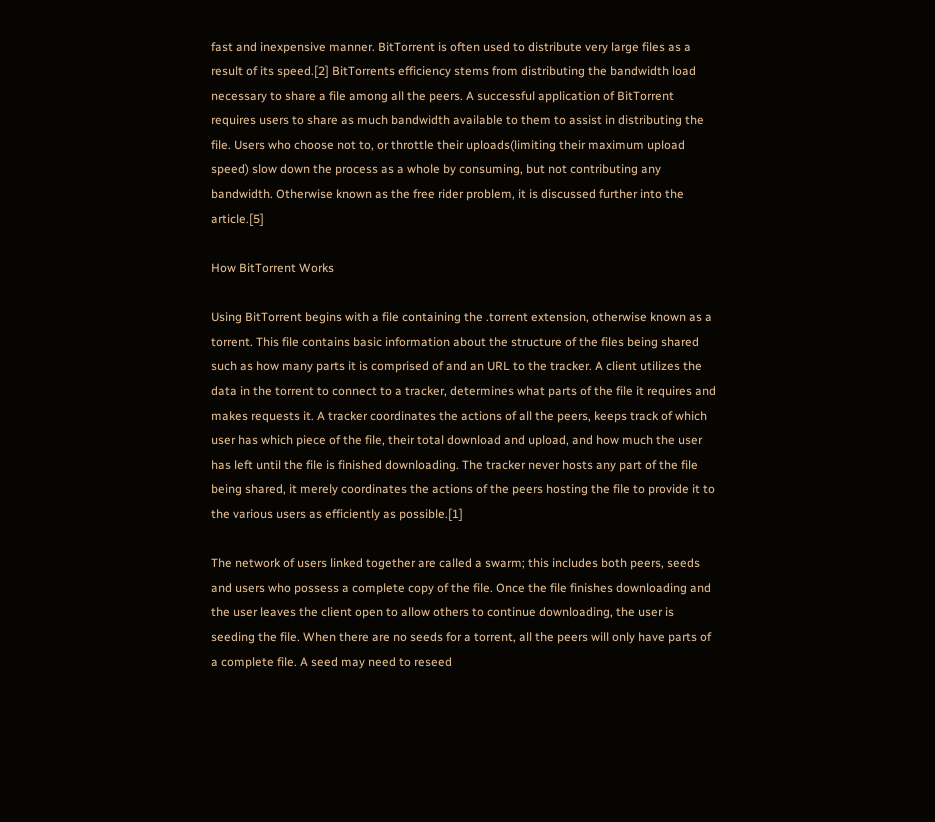fast and inexpensive manner. BitTorrent is often used to distribute very large files as a result of its speed.[2] BitTorrents efficiency stems from distributing the bandwidth load necessary to share a file among all the peers. A successful application of BitTorrent requires users to share as much bandwidth available to them to assist in distributing the file. Users who choose not to, or throttle their uploads(limiting their maximum upload speed) slow down the process as a whole by consuming, but not contributing any bandwidth. Otherwise known as the free rider problem, it is discussed further into the article.[5]

How BitTorrent Works

Using BitTorrent begins with a file containing the .torrent extension, otherwise known as a torrent. This file contains basic information about the structure of the files being shared such as how many parts it is comprised of and an URL to the tracker. A client utilizes the data in the torrent to connect to a tracker, determines what parts of the file it requires and makes requests it. A tracker coordinates the actions of all the peers, keeps track of which user has which piece of the file, their total download and upload, and how much the user has left until the file is finished downloading. The tracker never hosts any part of the file being shared, it merely coordinates the actions of the peers hosting the file to provide it to the various users as efficiently as possible.[1]

The network of users linked together are called a swarm; this includes both peers, seeds and users who possess a complete copy of the file. Once the file finishes downloading and the user leaves the client open to allow others to continue downloading, the user is seeding the file. When there are no seeds for a torrent, all the peers will only have parts of a complete file. A seed may need to reseed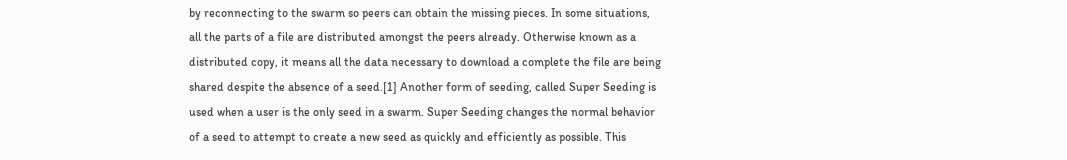by reconnecting to the swarm so peers can obtain the missing pieces. In some situations, all the parts of a file are distributed amongst the peers already. Otherwise known as a distributed copy, it means all the data necessary to download a complete the file are being shared despite the absence of a seed.[1] Another form of seeding, called Super Seeding is used when a user is the only seed in a swarm. Super Seeding changes the normal behavior of a seed to attempt to create a new seed as quickly and efficiently as possible. This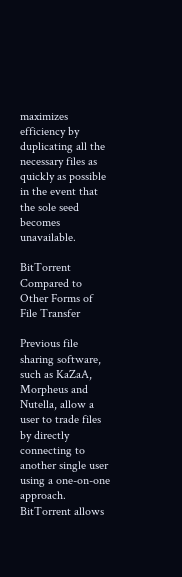maximizes efficiency by duplicating all the necessary files as quickly as possible in the event that the sole seed becomes unavailable.

BitTorrent Compared to Other Forms of File Transfer

Previous file sharing software, such as KaZaA, Morpheus and Nutella, allow a user to trade files by directly connecting to another single user using a one-on-one approach. BitTorrent allows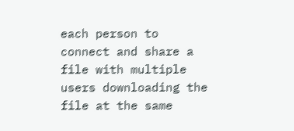each person to connect and share a file with multiple users downloading the file at the same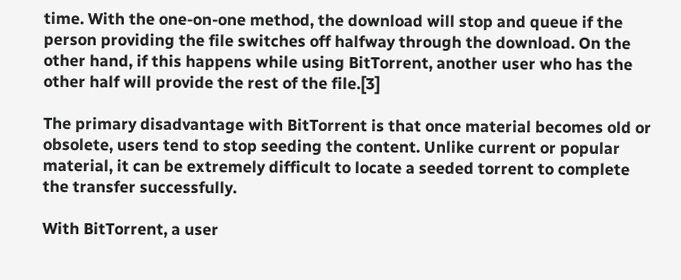time. With the one-on-one method, the download will stop and queue if the person providing the file switches off halfway through the download. On the other hand, if this happens while using BitTorrent, another user who has the other half will provide the rest of the file.[3]

The primary disadvantage with BitTorrent is that once material becomes old or obsolete, users tend to stop seeding the content. Unlike current or popular material, it can be extremely difficult to locate a seeded torrent to complete the transfer successfully.

With BitTorrent, a user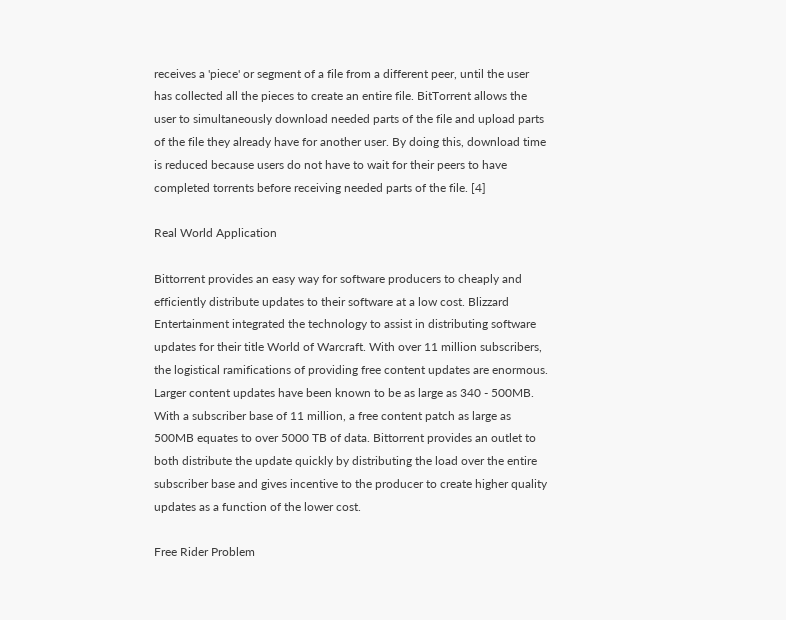receives a 'piece' or segment of a file from a different peer, until the user has collected all the pieces to create an entire file. BitTorrent allows the user to simultaneously download needed parts of the file and upload parts of the file they already have for another user. By doing this, download time is reduced because users do not have to wait for their peers to have completed torrents before receiving needed parts of the file. [4]

Real World Application

Bittorrent provides an easy way for software producers to cheaply and efficiently distribute updates to their software at a low cost. Blizzard Entertainment integrated the technology to assist in distributing software updates for their title World of Warcraft. With over 11 million subscribers, the logistical ramifications of providing free content updates are enormous. Larger content updates have been known to be as large as 340 - 500MB. With a subscriber base of 11 million, a free content patch as large as 500MB equates to over 5000 TB of data. Bittorrent provides an outlet to both distribute the update quickly by distributing the load over the entire subscriber base and gives incentive to the producer to create higher quality updates as a function of the lower cost.

Free Rider Problem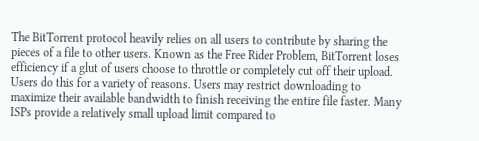The BitTorrent protocol heavily relies on all users to contribute by sharing the pieces of a file to other users. Known as the Free Rider Problem, BitTorrent loses efficiency if a glut of users choose to throttle or completely cut off their upload. Users do this for a variety of reasons. Users may restrict downloading to maximize their available bandwidth to finish receiving the entire file faster. Many ISPs provide a relatively small upload limit compared to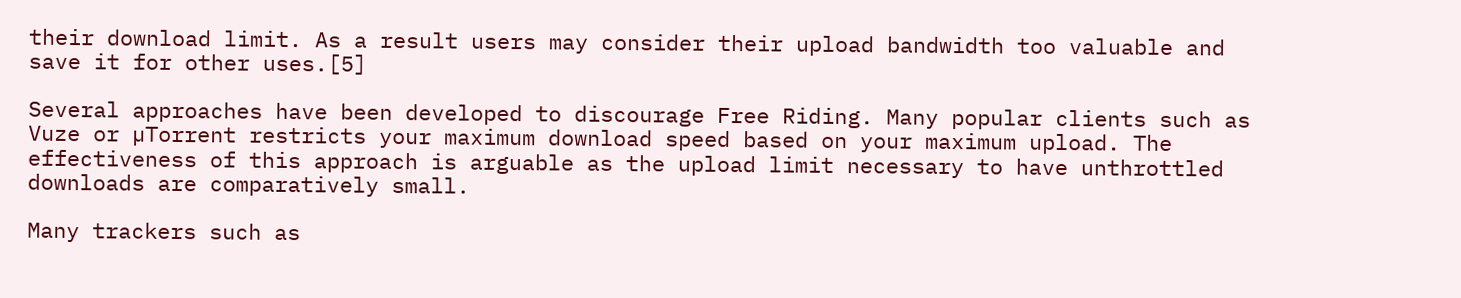their download limit. As a result users may consider their upload bandwidth too valuable and save it for other uses.[5]

Several approaches have been developed to discourage Free Riding. Many popular clients such as Vuze or µTorrent restricts your maximum download speed based on your maximum upload. The effectiveness of this approach is arguable as the upload limit necessary to have unthrottled downloads are comparatively small.

Many trackers such as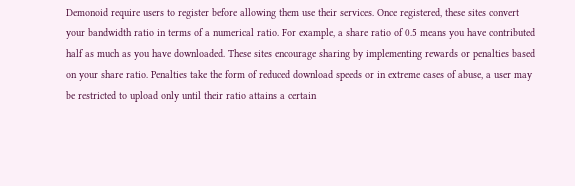Demonoid require users to register before allowing them use their services. Once registered, these sites convert your bandwidth ratio in terms of a numerical ratio. For example, a share ratio of 0.5 means you have contributed half as much as you have downloaded. These sites encourage sharing by implementing rewards or penalties based on your share ratio. Penalties take the form of reduced download speeds or in extreme cases of abuse, a user may be restricted to upload only until their ratio attains a certain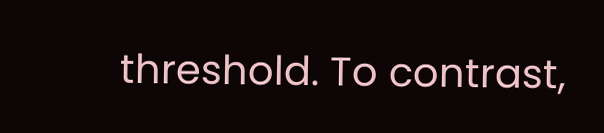threshold. To contrast,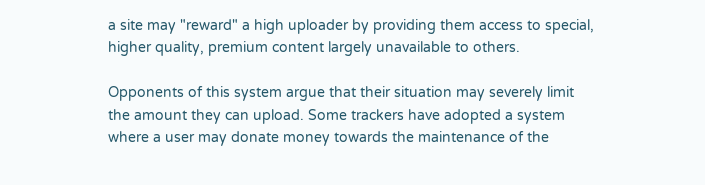a site may "reward" a high uploader by providing them access to special, higher quality, premium content largely unavailable to others.

Opponents of this system argue that their situation may severely limit the amount they can upload. Some trackers have adopted a system where a user may donate money towards the maintenance of the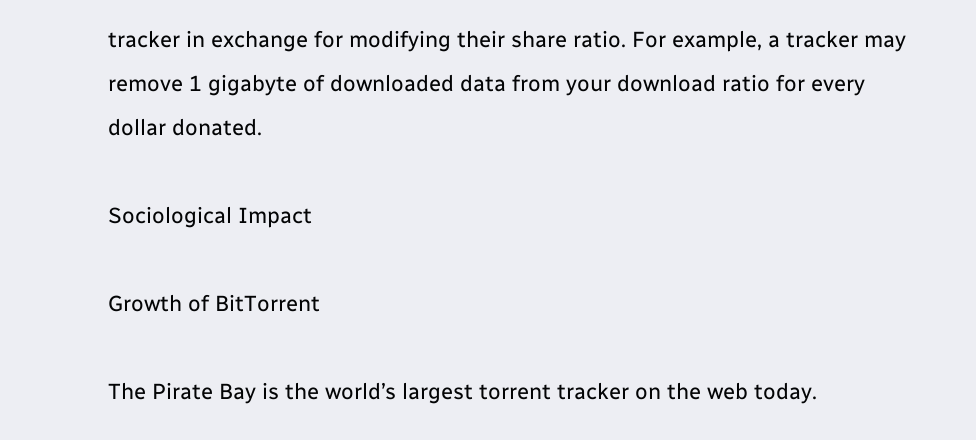tracker in exchange for modifying their share ratio. For example, a tracker may remove 1 gigabyte of downloaded data from your download ratio for every dollar donated.

Sociological Impact

Growth of BitTorrent

The Pirate Bay is the world’s largest torrent tracker on the web today.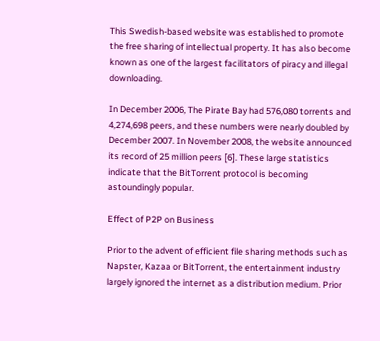This Swedish-based website was established to promote the free sharing of intellectual property. It has also become known as one of the largest facilitators of piracy and illegal downloading.

In December 2006, The Pirate Bay had 576,080 torrents and 4,274,698 peers, and these numbers were nearly doubled by December 2007. In November 2008, the website announced its record of 25 million peers [6]. These large statistics indicate that the BitTorrent protocol is becoming astoundingly popular.

Effect of P2P on Business

Prior to the advent of efficient file sharing methods such as Napster, Kazaa or BitTorrent, the entertainment industry largely ignored the internet as a distribution medium. Prior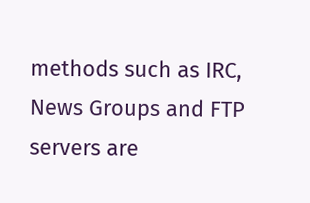methods such as IRC, News Groups and FTP servers are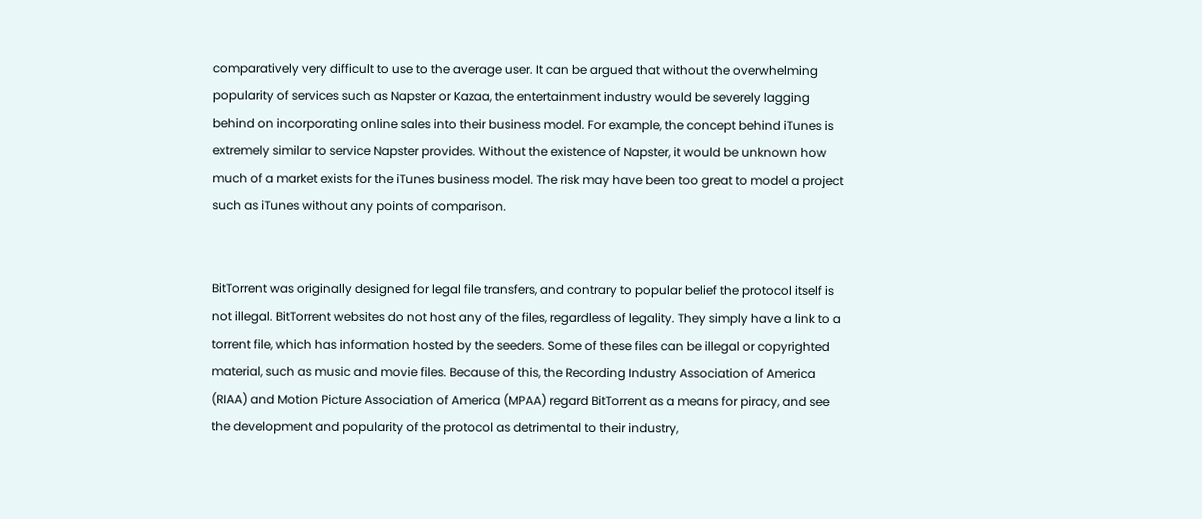comparatively very difficult to use to the average user. It can be argued that without the overwhelming popularity of services such as Napster or Kazaa, the entertainment industry would be severely lagging behind on incorporating online sales into their business model. For example, the concept behind iTunes is extremely similar to service Napster provides. Without the existence of Napster, it would be unknown how much of a market exists for the iTunes business model. The risk may have been too great to model a project such as iTunes without any points of comparison.


BitTorrent was originally designed for legal file transfers, and contrary to popular belief the protocol itself is not illegal. BitTorrent websites do not host any of the files, regardless of legality. They simply have a link to a torrent file, which has information hosted by the seeders. Some of these files can be illegal or copyrighted material, such as music and movie files. Because of this, the Recording Industry Association of America (RIAA) and Motion Picture Association of America (MPAA) regard BitTorrent as a means for piracy, and see the development and popularity of the protocol as detrimental to their industry,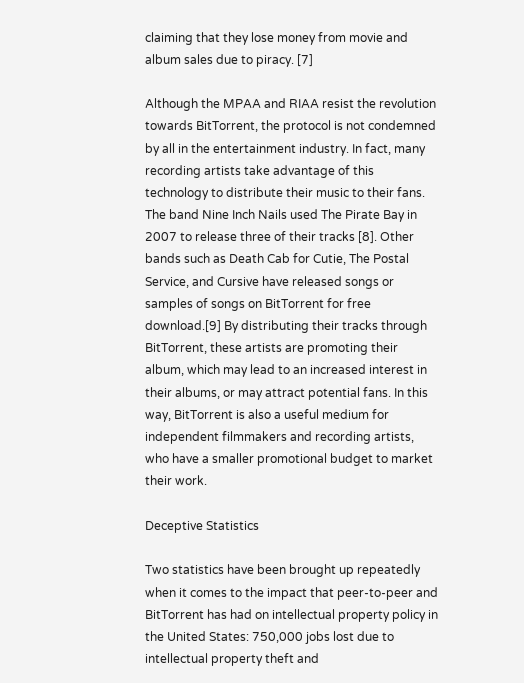claiming that they lose money from movie and album sales due to piracy. [7]

Although the MPAA and RIAA resist the revolution towards BitTorrent, the protocol is not condemned by all in the entertainment industry. In fact, many recording artists take advantage of this technology to distribute their music to their fans. The band Nine Inch Nails used The Pirate Bay in 2007 to release three of their tracks [8]. Other bands such as Death Cab for Cutie, The Postal Service, and Cursive have released songs or samples of songs on BitTorrent for free download.[9] By distributing their tracks through BitTorrent, these artists are promoting their album, which may lead to an increased interest in their albums, or may attract potential fans. In this way, BitTorrent is also a useful medium for independent filmmakers and recording artists, who have a smaller promotional budget to market their work.

Deceptive Statistics

Two statistics have been brought up repeatedly when it comes to the impact that peer-to-peer and BitTorrent has had on intellectual property policy in the United States: 750,000 jobs lost due to intellectual property theft and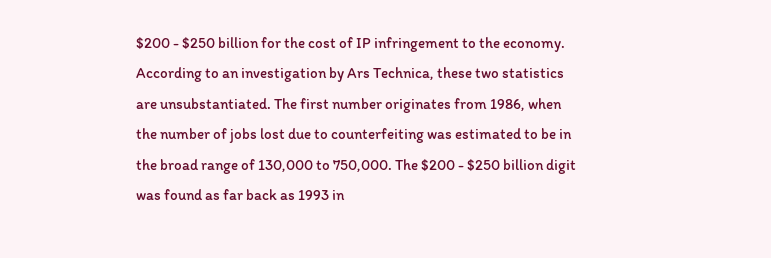$200 - $250 billion for the cost of IP infringement to the economy. According to an investigation by Ars Technica, these two statistics are unsubstantiated. The first number originates from 1986, when the number of jobs lost due to counterfeiting was estimated to be in the broad range of 130,000 to 750,000. The $200 - $250 billion digit was found as far back as 1993 in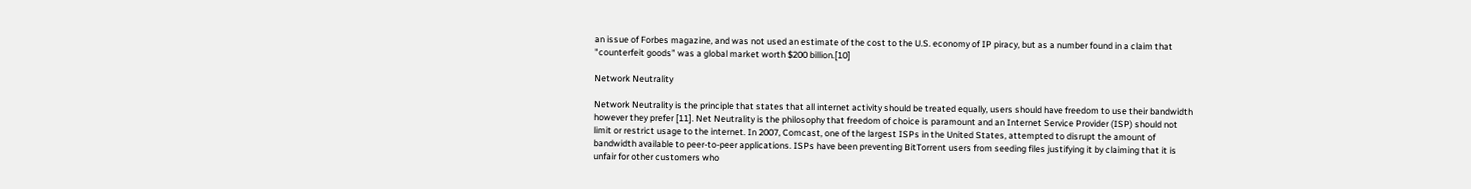an issue of Forbes magazine, and was not used an estimate of the cost to the U.S. economy of IP piracy, but as a number found in a claim that "counterfeit goods” was a global market worth $200 billion.[10]

Network Neutrality

Network Neutrality is the principle that states that all internet activity should be treated equally, users should have freedom to use their bandwidth however they prefer [11]. Net Neutrality is the philosophy that freedom of choice is paramount and an Internet Service Provider (ISP) should not limit or restrict usage to the internet. In 2007, Comcast, one of the largest ISPs in the United States, attempted to disrupt the amount of bandwidth available to peer-to-peer applications. ISPs have been preventing BitTorrent users from seeding files justifying it by claiming that it is unfair for other customers who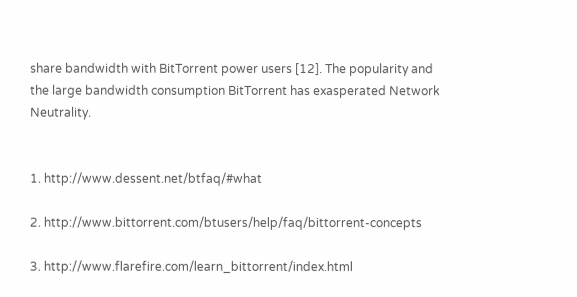share bandwidth with BitTorrent power users [12]. The popularity and the large bandwidth consumption BitTorrent has exasperated Network Neutrality.


1. http://www.dessent.net/btfaq/#what

2. http://www.bittorrent.com/btusers/help/faq/bittorrent-concepts

3. http://www.flarefire.com/learn_bittorrent/index.html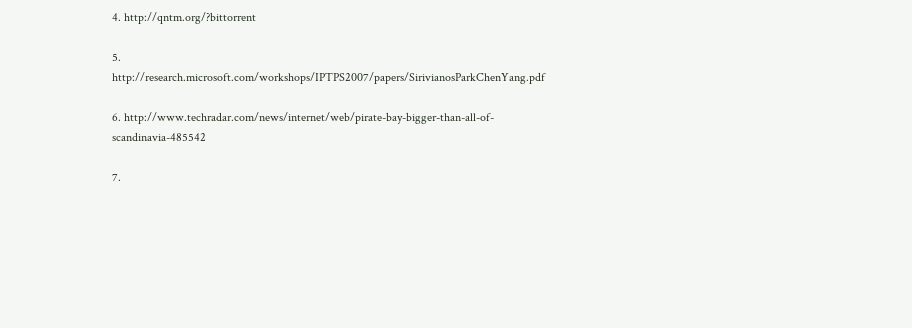4. http://qntm.org/?bittorrent

5. http://research.microsoft.com/workshops/IPTPS2007/papers/SirivianosParkChenYang.pdf

6. http://www.techradar.com/news/internet/web/pirate-bay-bigger-than-all-of-scandinavia-485542

7.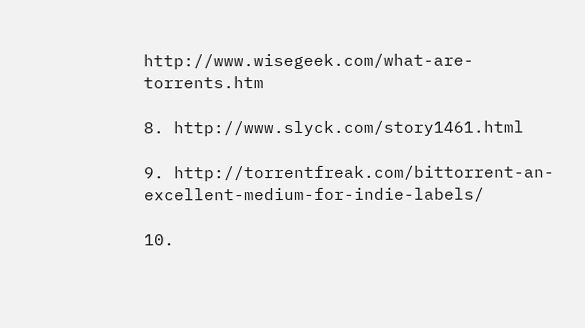http://www.wisegeek.com/what-are-torrents.htm

8. http://www.slyck.com/story1461.html

9. http://torrentfreak.com/bittorrent-an-excellent-medium-for-indie-labels/

10.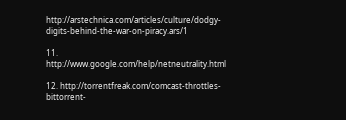http://arstechnica.com/articles/culture/dodgy-digits-behind-the-war-on-piracy.ars/1

11. http://www.google.com/help/netneutrality.html

12. http://torrentfreak.com/comcast-throttles-bittorrent-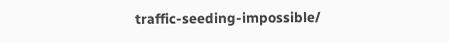traffic-seeding-impossible/